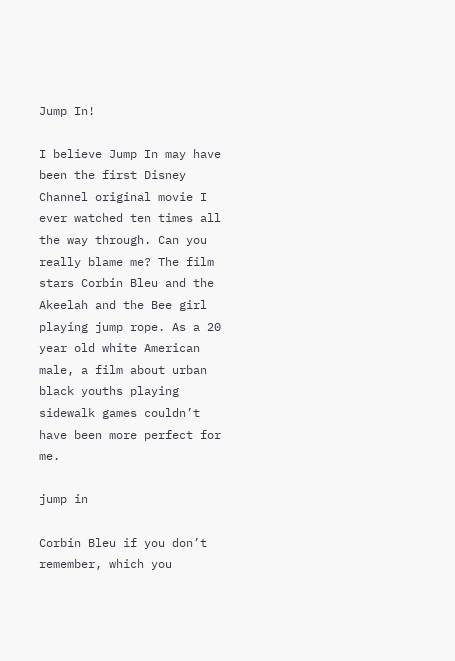Jump In!

I believe Jump In may have been the first Disney Channel original movie I ever watched ten times all the way through. Can you really blame me? The film stars Corbin Bleu and the Akeelah and the Bee girl playing jump rope. As a 20 year old white American male, a film about urban black youths playing sidewalk games couldn’t have been more perfect for me.

jump in

Corbin Bleu if you don’t remember, which you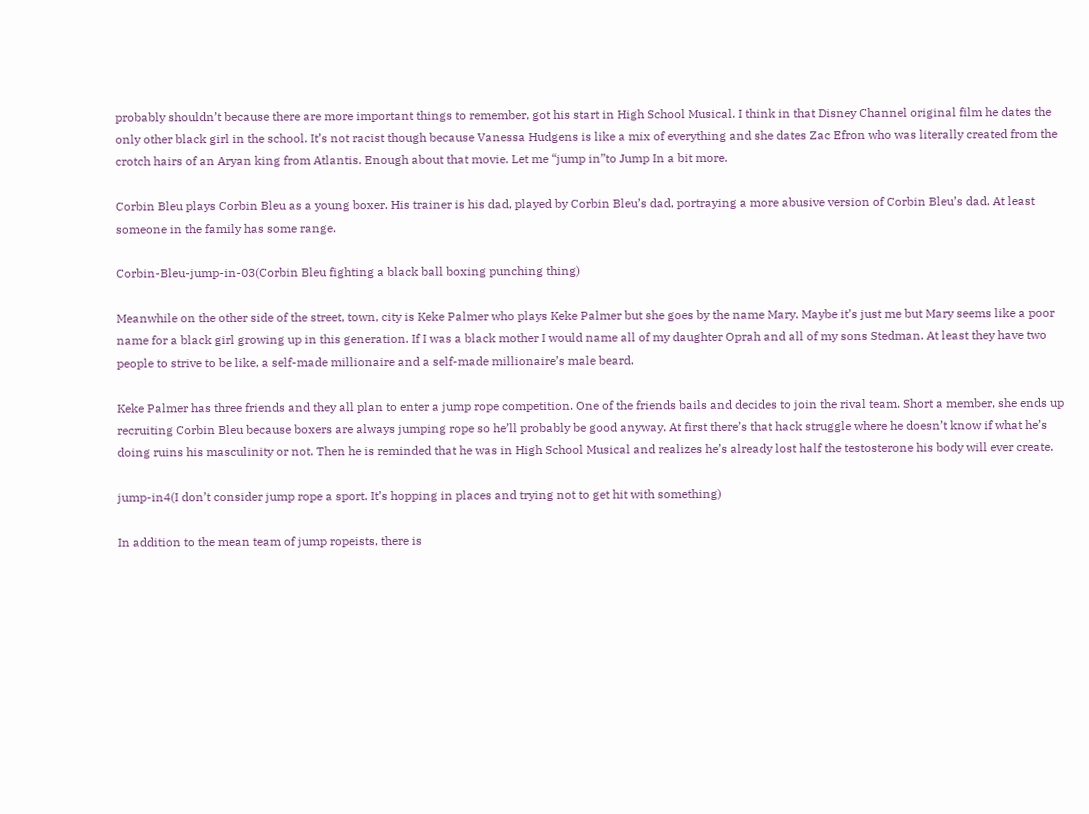probably shouldn’t because there are more important things to remember, got his start in High School Musical. I think in that Disney Channel original film he dates the only other black girl in the school. It’s not racist though because Vanessa Hudgens is like a mix of everything and she dates Zac Efron who was literally created from the crotch hairs of an Aryan king from Atlantis. Enough about that movie. Let me “jump in”to Jump In a bit more.

Corbin Bleu plays Corbin Bleu as a young boxer. His trainer is his dad, played by Corbin Bleu’s dad, portraying a more abusive version of Corbin Bleu’s dad. At least someone in the family has some range.

Corbin-Bleu-jump-in-03(Corbin Bleu fighting a black ball boxing punching thing)

Meanwhile on the other side of the street, town, city is Keke Palmer who plays Keke Palmer but she goes by the name Mary. Maybe it’s just me but Mary seems like a poor name for a black girl growing up in this generation. If I was a black mother I would name all of my daughter Oprah and all of my sons Stedman. At least they have two people to strive to be like, a self-made millionaire and a self-made millionaire’s male beard.

Keke Palmer has three friends and they all plan to enter a jump rope competition. One of the friends bails and decides to join the rival team. Short a member, she ends up recruiting Corbin Bleu because boxers are always jumping rope so he’ll probably be good anyway. At first there’s that hack struggle where he doesn’t know if what he’s doing ruins his masculinity or not. Then he is reminded that he was in High School Musical and realizes he’s already lost half the testosterone his body will ever create.

jump-in4(I don’t consider jump rope a sport. It’s hopping in places and trying not to get hit with something)

In addition to the mean team of jump ropeists, there is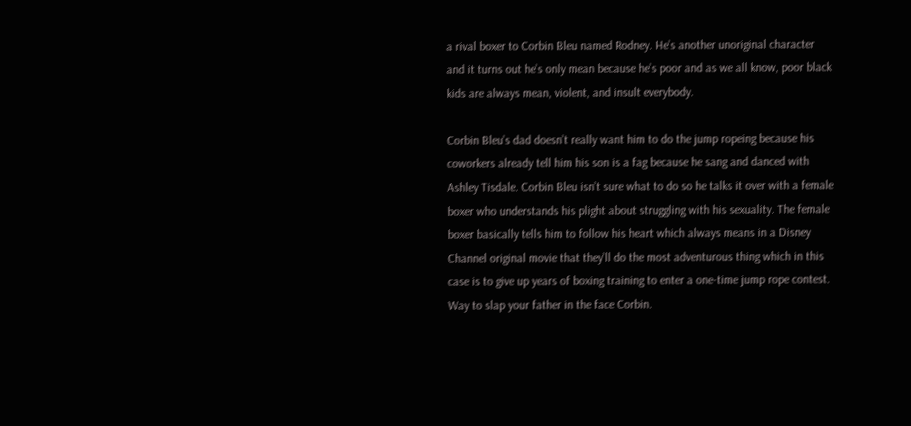a rival boxer to Corbin Bleu named Rodney. He’s another unoriginal character and it turns out he’s only mean because he’s poor and as we all know, poor black kids are always mean, violent, and insult everybody.

Corbin Bleu’s dad doesn’t really want him to do the jump ropeing because his coworkers already tell him his son is a fag because he sang and danced with Ashley Tisdale. Corbin Bleu isn’t sure what to do so he talks it over with a female boxer who understands his plight about struggling with his sexuality. The female boxer basically tells him to follow his heart which always means in a Disney Channel original movie that they’ll do the most adventurous thing which in this case is to give up years of boxing training to enter a one-time jump rope contest. Way to slap your father in the face Corbin.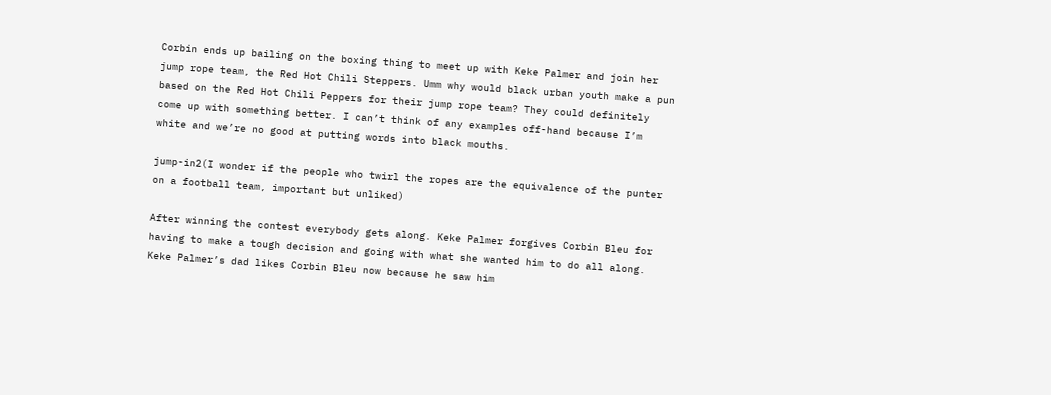Corbin ends up bailing on the boxing thing to meet up with Keke Palmer and join her jump rope team, the Red Hot Chili Steppers. Umm why would black urban youth make a pun based on the Red Hot Chili Peppers for their jump rope team? They could definitely come up with something better. I can’t think of any examples off-hand because I’m white and we’re no good at putting words into black mouths.

jump-in2(I wonder if the people who twirl the ropes are the equivalence of the punter on a football team, important but unliked)

After winning the contest everybody gets along. Keke Palmer forgives Corbin Bleu for having to make a tough decision and going with what she wanted him to do all along. Keke Palmer’s dad likes Corbin Bleu now because he saw him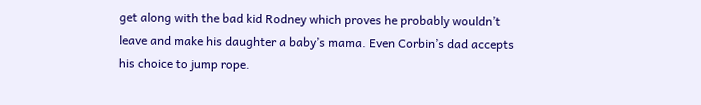get along with the bad kid Rodney which proves he probably wouldn’t leave and make his daughter a baby’s mama. Even Corbin’s dad accepts his choice to jump rope.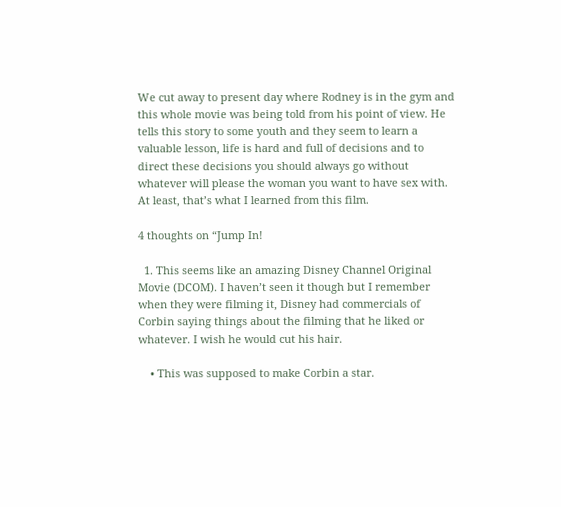We cut away to present day where Rodney is in the gym and this whole movie was being told from his point of view. He tells this story to some youth and they seem to learn a valuable lesson, life is hard and full of decisions and to direct these decisions you should always go without whatever will please the woman you want to have sex with. At least, that’s what I learned from this film.

4 thoughts on “Jump In!

  1. This seems like an amazing Disney Channel Original Movie (DCOM). I haven’t seen it though but I remember when they were filming it, Disney had commercials of Corbin saying things about the filming that he liked or whatever. I wish he would cut his hair.

    • This was supposed to make Corbin a star.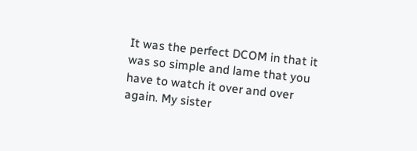It was the perfect DCOM in that it was so simple and lame that you have to watch it over and over again. My sister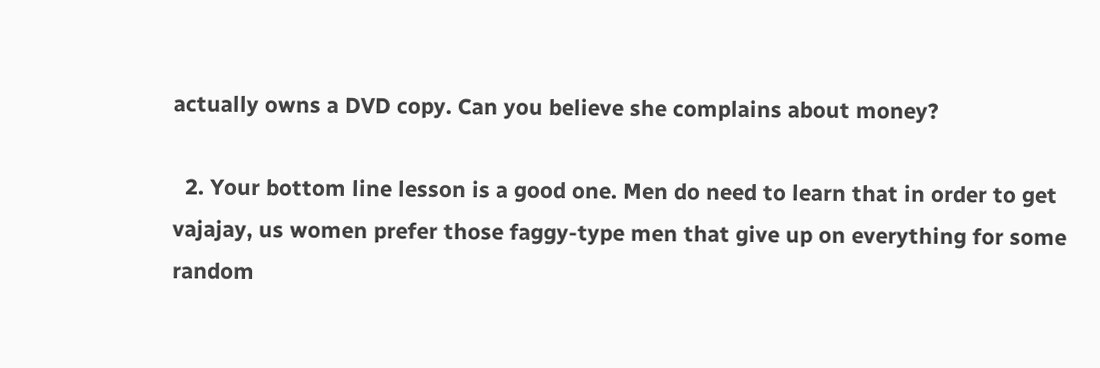actually owns a DVD copy. Can you believe she complains about money?

  2. Your bottom line lesson is a good one. Men do need to learn that in order to get vajajay, us women prefer those faggy-type men that give up on everything for some random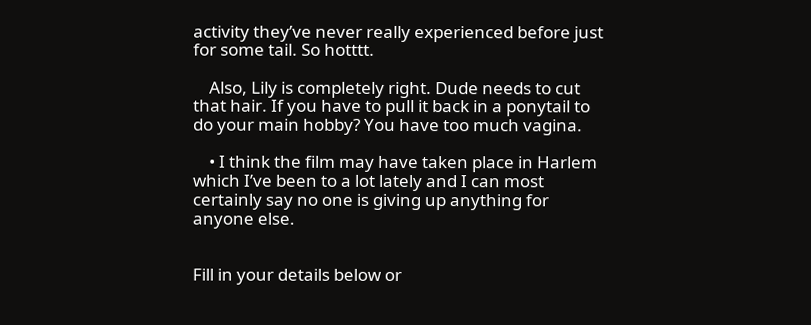activity they’ve never really experienced before just for some tail. So hotttt.

    Also, Lily is completely right. Dude needs to cut that hair. If you have to pull it back in a ponytail to do your main hobby? You have too much vagina.

    • I think the film may have taken place in Harlem which I’ve been to a lot lately and I can most certainly say no one is giving up anything for anyone else.


Fill in your details below or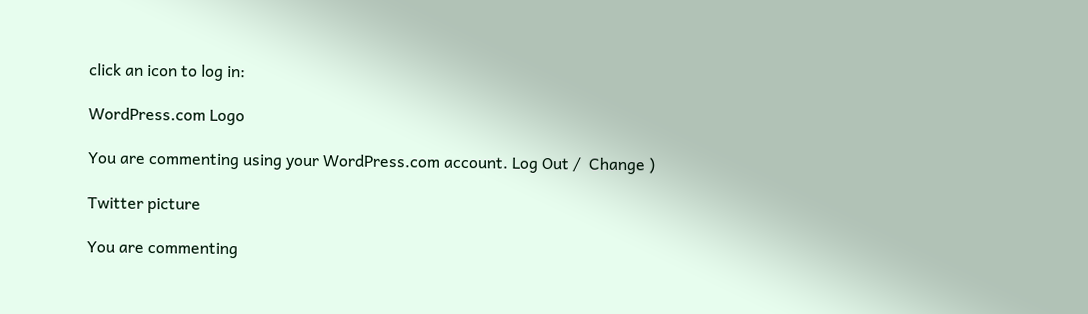click an icon to log in:

WordPress.com Logo

You are commenting using your WordPress.com account. Log Out /  Change )

Twitter picture

You are commenting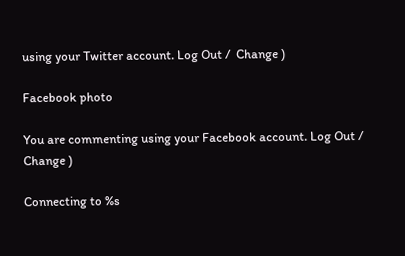using your Twitter account. Log Out /  Change )

Facebook photo

You are commenting using your Facebook account. Log Out /  Change )

Connecting to %s